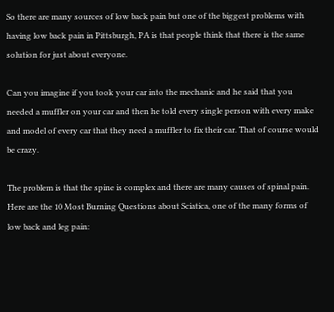So there are many sources of low back pain but one of the biggest problems with having low back pain in Pittsburgh, PA is that people think that there is the same solution for just about everyone.

Can you imagine if you took your car into the mechanic and he said that you needed a muffler on your car and then he told every single person with every make and model of every car that they need a muffler to fix their car. That of course would be crazy.

The problem is that the spine is complex and there are many causes of spinal pain. Here are the 10 Most Burning Questions about Sciatica, one of the many forms of low back and leg pain: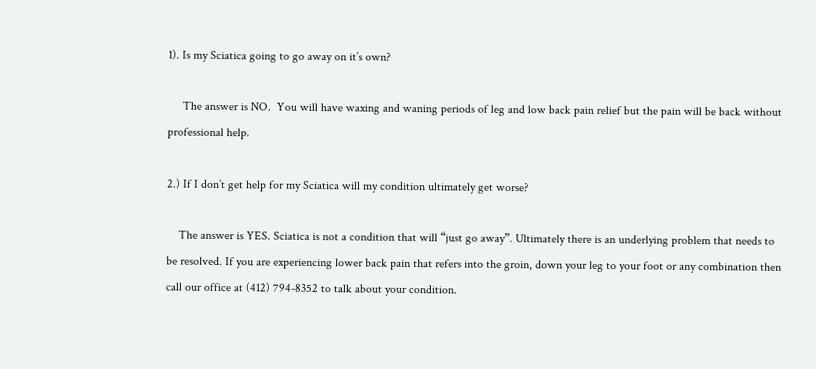1). Is my Sciatica going to go away on it’s own?

     The answer is NO.  You will have waxing and waning periods of leg and low back pain relief but the pain will be back without professional help.

2.) If I don’t get help for my Sciatica will my condition ultimately get worse?

    The answer is YES. Sciatica is not a condition that will “just go away”. Ultimately there is an underlying problem that needs to be resolved. If you are experiencing lower back pain that refers into the groin, down your leg to your foot or any combination then call our office at (412) 794-8352 to talk about your condition.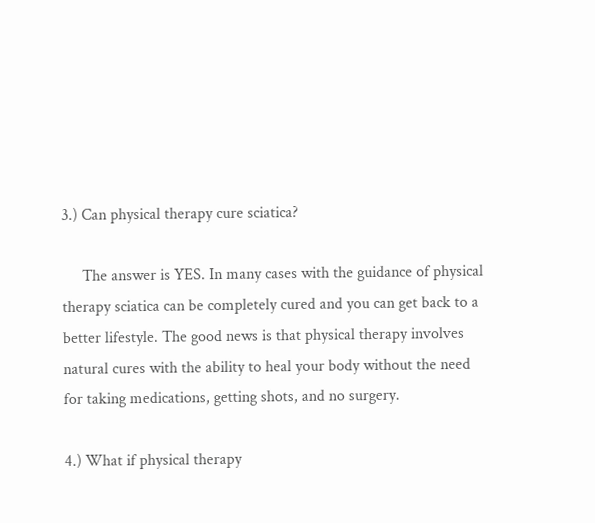3.) Can physical therapy cure sciatica?

     The answer is YES. In many cases with the guidance of physical therapy sciatica can be completely cured and you can get back to a better lifestyle. The good news is that physical therapy involves natural cures with the ability to heal your body without the need for taking medications, getting shots, and no surgery.

4.) What if physical therapy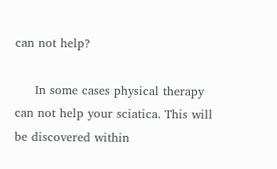can not help?

     In some cases physical therapy can not help your sciatica. This will be discovered within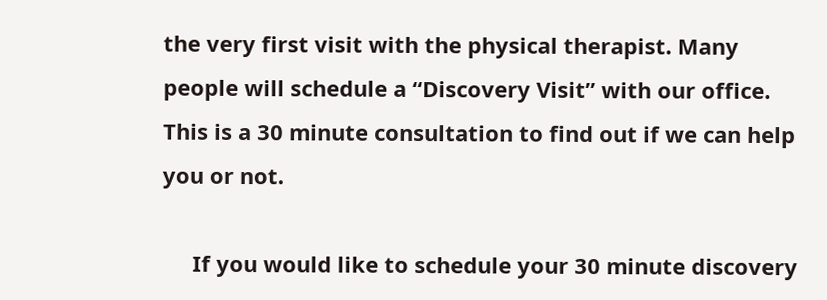the very first visit with the physical therapist. Many people will schedule a “Discovery Visit” with our office. This is a 30 minute consultation to find out if we can help you or not.

     If you would like to schedule your 30 minute discovery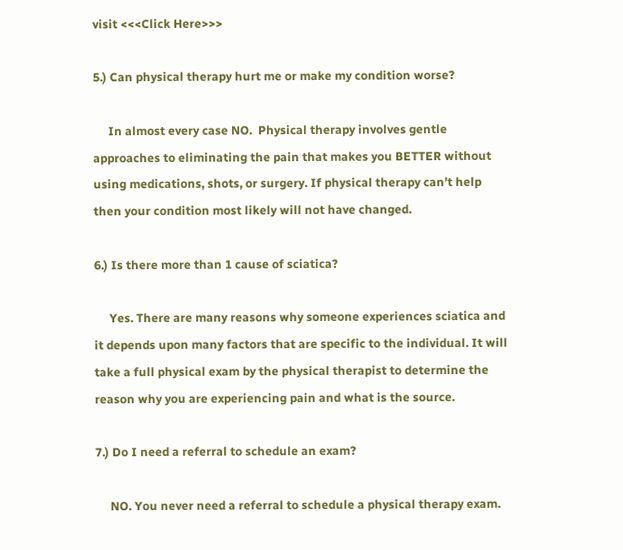visit <<<Click Here>>>

5.) Can physical therapy hurt me or make my condition worse?

     In almost every case NO.  Physical therapy involves gentle approaches to eliminating the pain that makes you BETTER without using medications, shots, or surgery. If physical therapy can’t help then your condition most likely will not have changed.

6.) Is there more than 1 cause of sciatica?

     Yes. There are many reasons why someone experiences sciatica and it depends upon many factors that are specific to the individual. It will take a full physical exam by the physical therapist to determine the reason why you are experiencing pain and what is the source.

7.) Do I need a referral to schedule an exam?

     NO. You never need a referral to schedule a physical therapy exam.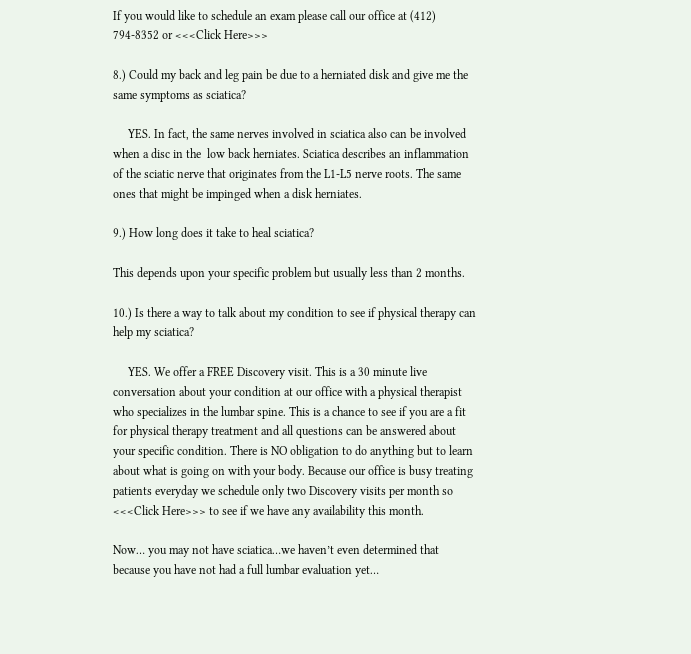If you would like to schedule an exam please call our office at (412) 794-8352 or <<<Click Here>>>

8.) Could my back and leg pain be due to a herniated disk and give me the same symptoms as sciatica?

     YES. In fact, the same nerves involved in sciatica also can be involved when a disc in the  low back herniates. Sciatica describes an inflammation of the sciatic nerve that originates from the L1-L5 nerve roots. The same ones that might be impinged when a disk herniates.

9.) How long does it take to heal sciatica?

This depends upon your specific problem but usually less than 2 months.

10.) Is there a way to talk about my condition to see if physical therapy can help my sciatica?

     YES. We offer a FREE Discovery visit. This is a 30 minute live conversation about your condition at our office with a physical therapist who specializes in the lumbar spine. This is a chance to see if you are a fit for physical therapy treatment and all questions can be answered about your specific condition. There is NO obligation to do anything but to learn about what is going on with your body. Because our office is busy treating patients everyday we schedule only two Discovery visits per month so <<<Click Here>>> to see if we have any availability this month.

Now… you may not have sciatica…we haven’t even determined that because you have not had a full lumbar evaluation yet…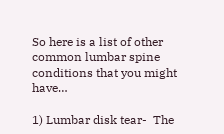So here is a list of other common lumbar spine conditions that you might have…

1) Lumbar disk tear-  The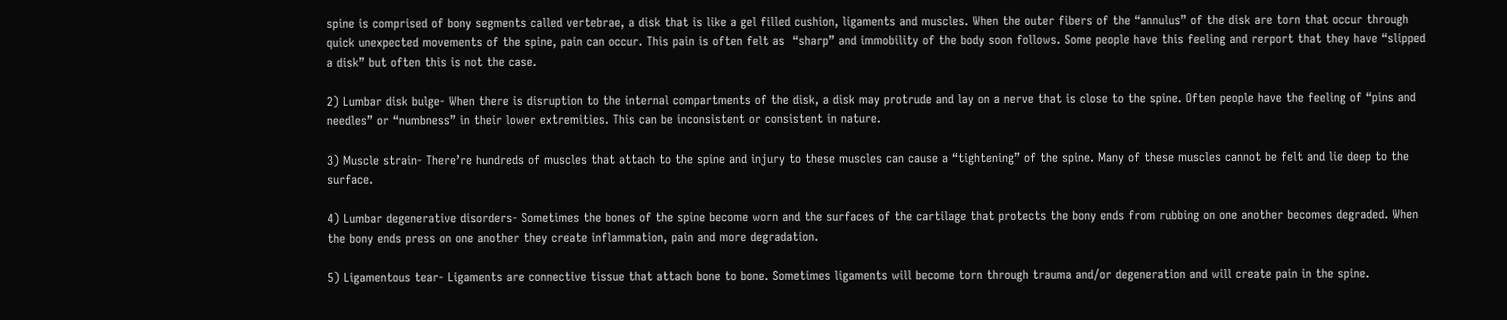spine is comprised of bony segments called vertebrae, a disk that is like a gel filled cushion, ligaments and muscles. When the outer fibers of the “annulus” of the disk are torn that occur through quick unexpected movements of the spine, pain can occur. This pain is often felt as  “sharp” and immobility of the body soon follows. Some people have this feeling and rerport that they have “slipped a disk” but often this is not the case.

2) Lumbar disk bulge- When there is disruption to the internal compartments of the disk, a disk may protrude and lay on a nerve that is close to the spine. Often people have the feeling of “pins and needles” or “numbness” in their lower extremities. This can be inconsistent or consistent in nature.

3) Muscle strain- There’re hundreds of muscles that attach to the spine and injury to these muscles can cause a “tightening” of the spine. Many of these muscles cannot be felt and lie deep to the surface.

4) Lumbar degenerative disorders- Sometimes the bones of the spine become worn and the surfaces of the cartilage that protects the bony ends from rubbing on one another becomes degraded. When the bony ends press on one another they create inflammation, pain and more degradation.

5) Ligamentous tear- Ligaments are connective tissue that attach bone to bone. Sometimes ligaments will become torn through trauma and/or degeneration and will create pain in the spine.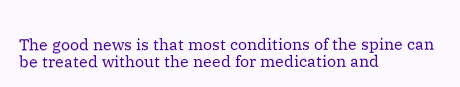The good news is that most conditions of the spine can be treated without the need for medication and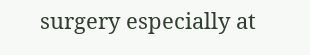surgery especially at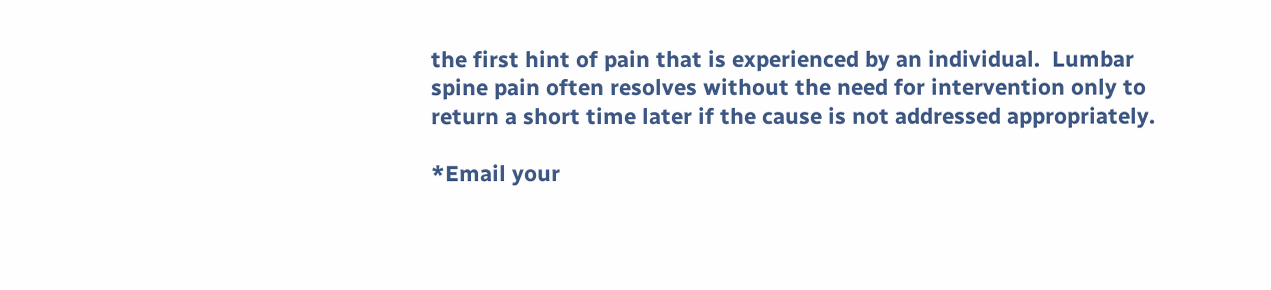the first hint of pain that is experienced by an individual.  Lumbar spine pain often resolves without the need for intervention only to return a short time later if the cause is not addressed appropriately.

*Email your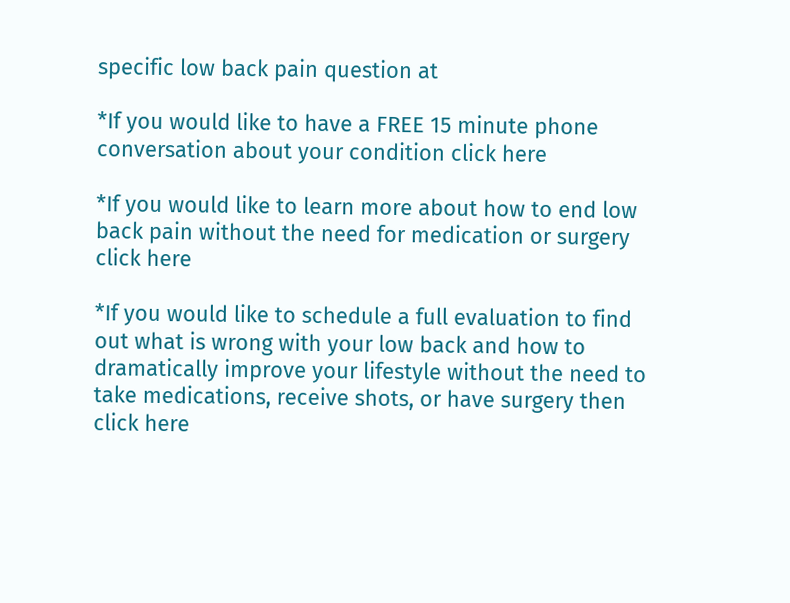specific low back pain question at

*If you would like to have a FREE 15 minute phone conversation about your condition click here

*If you would like to learn more about how to end low back pain without the need for medication or surgery click here

*If you would like to schedule a full evaluation to find out what is wrong with your low back and how to dramatically improve your lifestyle without the need to take medications, receive shots, or have surgery then click here